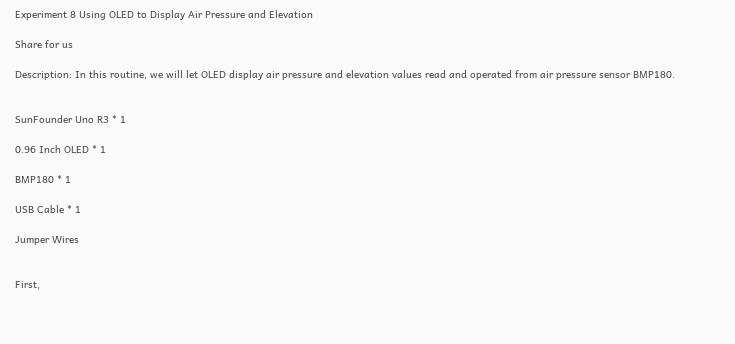Experiment 8 Using OLED to Display Air Pressure and Elevation

Share for us

Description: In this routine, we will let OLED display air pressure and elevation values read and operated from air pressure sensor BMP180.


SunFounder Uno R3 * 1

0.96 Inch OLED * 1

BMP180 * 1

USB Cable * 1

Jumper Wires


First,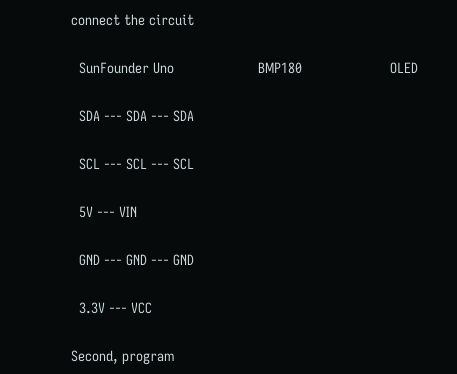connect the circuit

  SunFounder Uno                     BMP180                      OLED

  SDA --- SDA --- SDA

  SCL --- SCL --- SCL

  5V --- VIN

  GND --- GND --- GND

  3.3V --- VCC

Second, program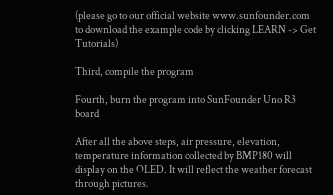(please go to our official website www.sunfounder.com to download the example code by clicking LEARN -> Get Tutorials)

Third, compile the program

Fourth, burn the program into SunFounder Uno R3 board

After all the above steps, air pressure, elevation, temperature information collected by BMP180 will display on the OLED. It will reflect the weather forecast through pictures.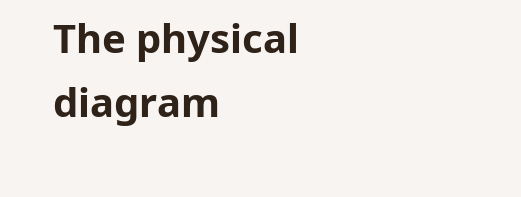The physical diagram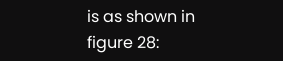is as shown in figure 28: